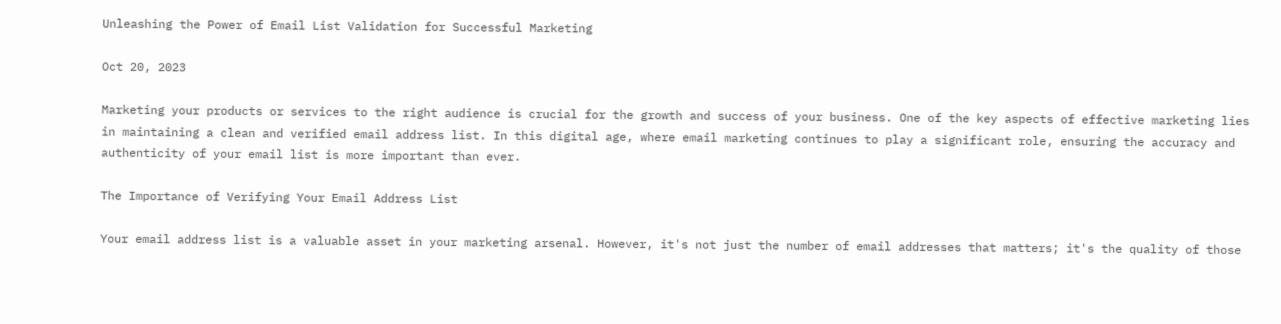Unleashing the Power of Email List Validation for Successful Marketing

Oct 20, 2023

Marketing your products or services to the right audience is crucial for the growth and success of your business. One of the key aspects of effective marketing lies in maintaining a clean and verified email address list. In this digital age, where email marketing continues to play a significant role, ensuring the accuracy and authenticity of your email list is more important than ever.

The Importance of Verifying Your Email Address List

Your email address list is a valuable asset in your marketing arsenal. However, it's not just the number of email addresses that matters; it's the quality of those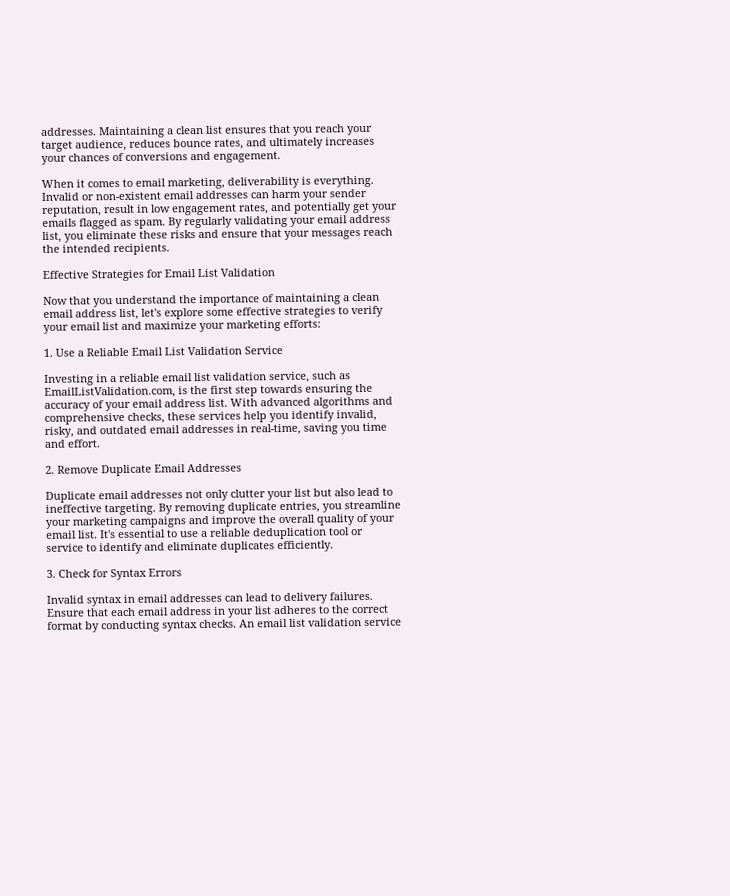addresses. Maintaining a clean list ensures that you reach your target audience, reduces bounce rates, and ultimately increases your chances of conversions and engagement.

When it comes to email marketing, deliverability is everything. Invalid or non-existent email addresses can harm your sender reputation, result in low engagement rates, and potentially get your emails flagged as spam. By regularly validating your email address list, you eliminate these risks and ensure that your messages reach the intended recipients.

Effective Strategies for Email List Validation

Now that you understand the importance of maintaining a clean email address list, let's explore some effective strategies to verify your email list and maximize your marketing efforts:

1. Use a Reliable Email List Validation Service

Investing in a reliable email list validation service, such as EmailListValidation.com, is the first step towards ensuring the accuracy of your email address list. With advanced algorithms and comprehensive checks, these services help you identify invalid, risky, and outdated email addresses in real-time, saving you time and effort.

2. Remove Duplicate Email Addresses

Duplicate email addresses not only clutter your list but also lead to ineffective targeting. By removing duplicate entries, you streamline your marketing campaigns and improve the overall quality of your email list. It's essential to use a reliable deduplication tool or service to identify and eliminate duplicates efficiently.

3. Check for Syntax Errors

Invalid syntax in email addresses can lead to delivery failures. Ensure that each email address in your list adheres to the correct format by conducting syntax checks. An email list validation service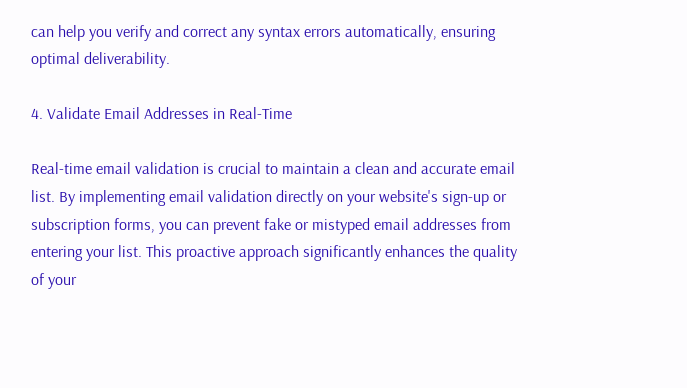can help you verify and correct any syntax errors automatically, ensuring optimal deliverability.

4. Validate Email Addresses in Real-Time

Real-time email validation is crucial to maintain a clean and accurate email list. By implementing email validation directly on your website's sign-up or subscription forms, you can prevent fake or mistyped email addresses from entering your list. This proactive approach significantly enhances the quality of your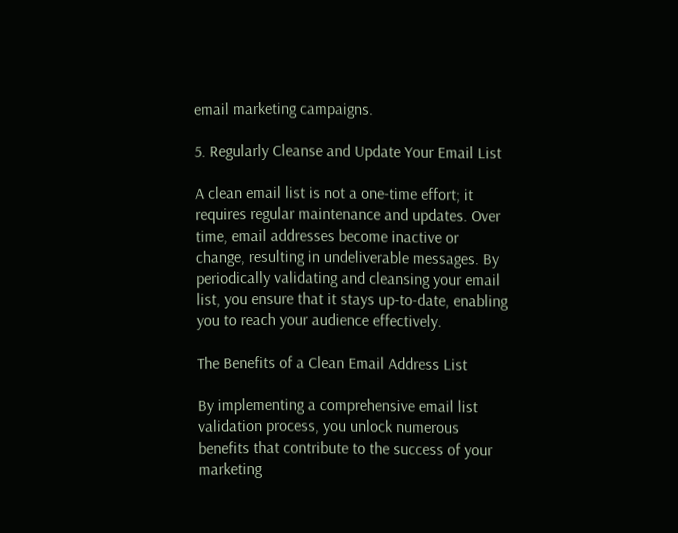email marketing campaigns.

5. Regularly Cleanse and Update Your Email List

A clean email list is not a one-time effort; it requires regular maintenance and updates. Over time, email addresses become inactive or change, resulting in undeliverable messages. By periodically validating and cleansing your email list, you ensure that it stays up-to-date, enabling you to reach your audience effectively.

The Benefits of a Clean Email Address List

By implementing a comprehensive email list validation process, you unlock numerous benefits that contribute to the success of your marketing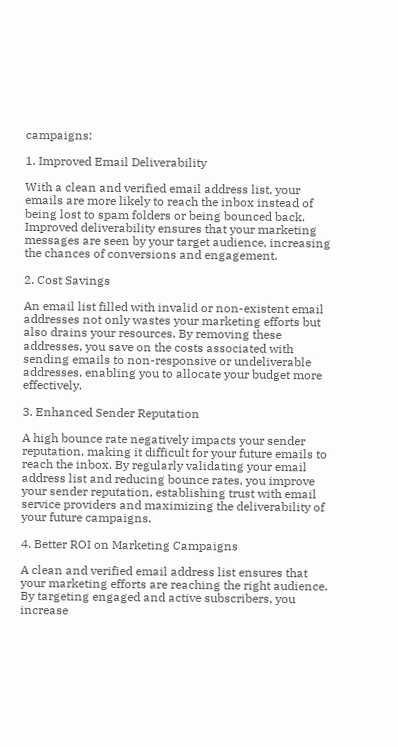campaigns:

1. Improved Email Deliverability

With a clean and verified email address list, your emails are more likely to reach the inbox instead of being lost to spam folders or being bounced back. Improved deliverability ensures that your marketing messages are seen by your target audience, increasing the chances of conversions and engagement.

2. Cost Savings

An email list filled with invalid or non-existent email addresses not only wastes your marketing efforts but also drains your resources. By removing these addresses, you save on the costs associated with sending emails to non-responsive or undeliverable addresses, enabling you to allocate your budget more effectively.

3. Enhanced Sender Reputation

A high bounce rate negatively impacts your sender reputation, making it difficult for your future emails to reach the inbox. By regularly validating your email address list and reducing bounce rates, you improve your sender reputation, establishing trust with email service providers and maximizing the deliverability of your future campaigns.

4. Better ROI on Marketing Campaigns

A clean and verified email address list ensures that your marketing efforts are reaching the right audience. By targeting engaged and active subscribers, you increase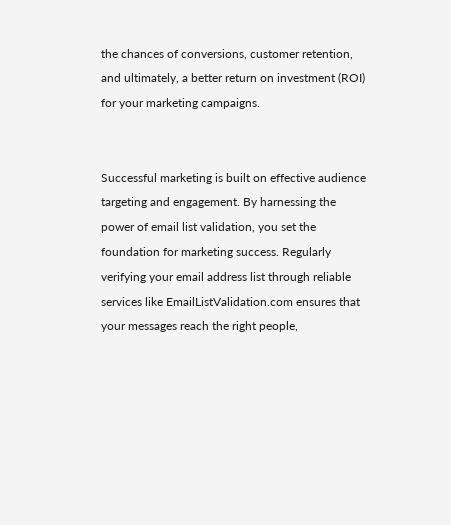the chances of conversions, customer retention, and ultimately, a better return on investment (ROI) for your marketing campaigns.


Successful marketing is built on effective audience targeting and engagement. By harnessing the power of email list validation, you set the foundation for marketing success. Regularly verifying your email address list through reliable services like EmailListValidation.com ensures that your messages reach the right people,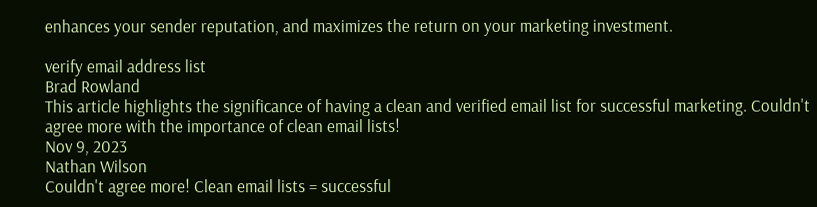enhances your sender reputation, and maximizes the return on your marketing investment.

verify email address list
Brad Rowland
This article highlights the significance of having a clean and verified email list for successful marketing. Couldn't agree more with the importance of clean email lists!
Nov 9, 2023
Nathan Wilson
Couldn't agree more! Clean email lists = successful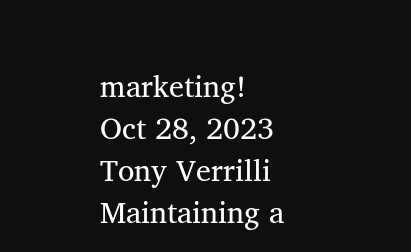marketing!
Oct 28, 2023
Tony Verrilli
Maintaining a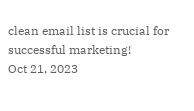clean email list is crucial for successful marketing!
Oct 21, 2023